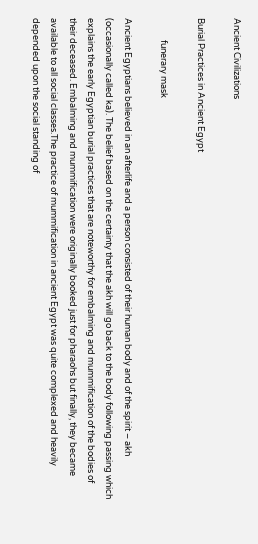Ancient Civilizations

Burial Practices in Ancient Egypt

           funerary mask

Ancient Egyptians believed in an afterlife and a person consisted of their human body and of the spirit – akh (occasionally called ka). The belief based on the certainty that the akh will go back to the body following passing which explains the early Egyptian burial practices that are noteworthy for embalming and mummification of the bodies of their deceased. Embalming and mummification were originally booked just for pharaohs but finally, they became available to all social classes.The practice of mummification in ancient Egypt was quite complexed and heavily depended upon the social standing of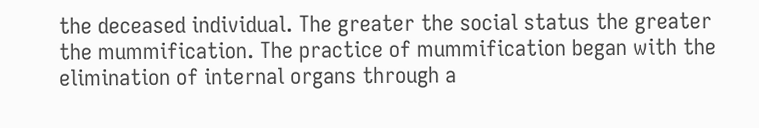the deceased individual. The greater the social status the greater the mummification. The practice of mummification began with the elimination of internal organs through a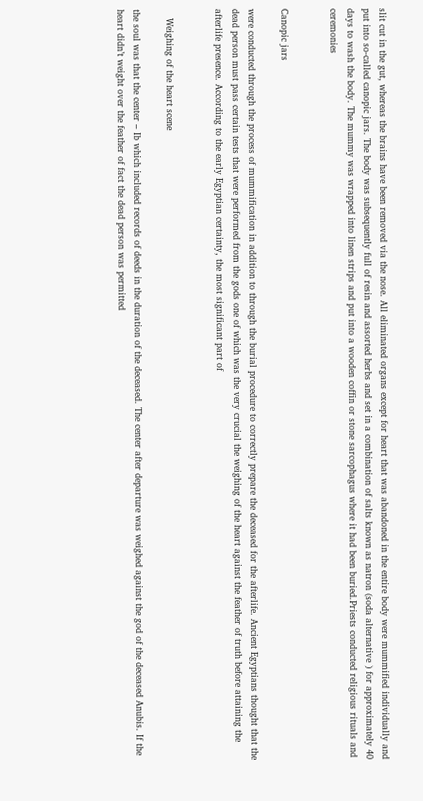slit cut in the gut, whereas the brains have been removed via the nose. All eliminated organs except for heart that was abandoned in the entire body were mummified individually and put into so-called canopic jars. The body was subsequently full of resin and assorted herbs and set in a combination of salts known as natron (soda alternative ) for approximately 40 days to wash the body. The mummy was wrapped into linen strips and put into a wooden coffin or stone sarcophagus where it had been buried.Priests conducted religious rituals and ceremonies


Canopic jars

were conducted through the process of mummification in addition to through the burial procedure to correctly prepare the deceased for the afterlife. Ancient Egyptians thought that the dead person must pass certain tests that were performed from the gods one of which was the very crucial the weighing of the heart against the feather of truth before attaining the afterlife presence. According to the early Egyptian certainty, the most significant part of


   Weighing of the heart scene

the soul was that the center – Ib which included records of deeds in the duration of the deceased. The center after departure was weighed against the god of the deceased Anubis. If the heart didn’t weight over the feather of fact the dead person was permitted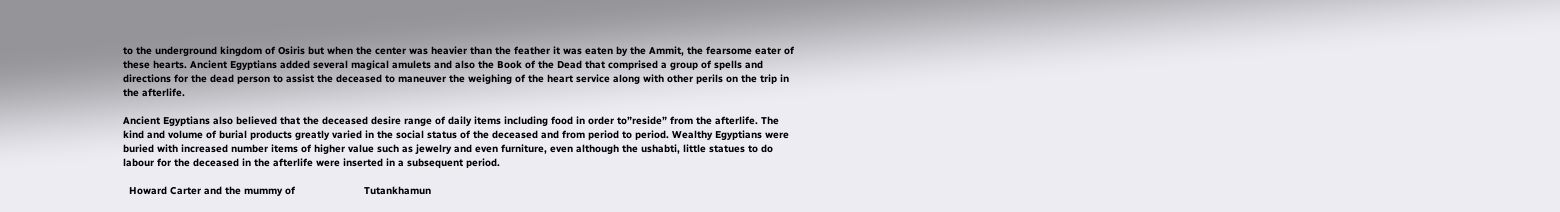to the underground kingdom of Osiris but when the center was heavier than the feather it was eaten by the Ammit, the fearsome eater of these hearts. Ancient Egyptians added several magical amulets and also the Book of the Dead that comprised a group of spells and directions for the dead person to assist the deceased to maneuver the weighing of the heart service along with other perils on the trip in the afterlife.

Ancient Egyptians also believed that the deceased desire range of daily items including food in order to”reside” from the afterlife. The kind and volume of burial products greatly varied in the social status of the deceased and from period to period. Wealthy Egyptians were buried with increased number items of higher value such as jewelry and even furniture, even although the ushabti, little statues to do labour for the deceased in the afterlife were inserted in a subsequent period.

  Howard Carter and the mummy of                       Tutankhamun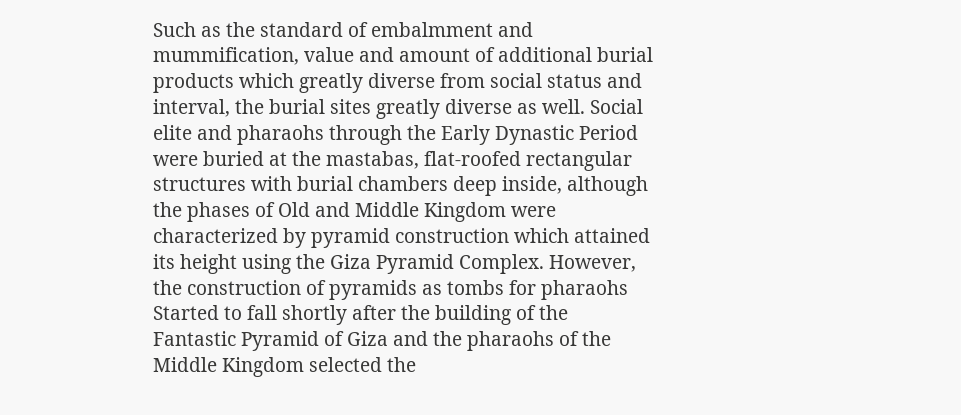Such as the standard of embalmment and mummification, value and amount of additional burial products which greatly diverse from social status and interval, the burial sites greatly diverse as well. Social elite and pharaohs through the Early Dynastic Period were buried at the mastabas, flat-roofed rectangular structures with burial chambers deep inside, although the phases of Old and Middle Kingdom were characterized by pyramid construction which attained its height using the Giza Pyramid Complex. However, the construction of pyramids as tombs for pharaohs Started to fall shortly after the building of the Fantastic Pyramid of Giza and the pharaohs of the Middle Kingdom selected the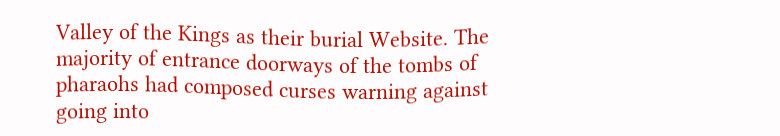Valley of the Kings as their burial Website. The majority of entrance doorways of the tombs of pharaohs had composed curses warning against going into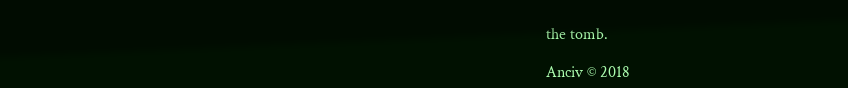the tomb.

Anciv © 2018